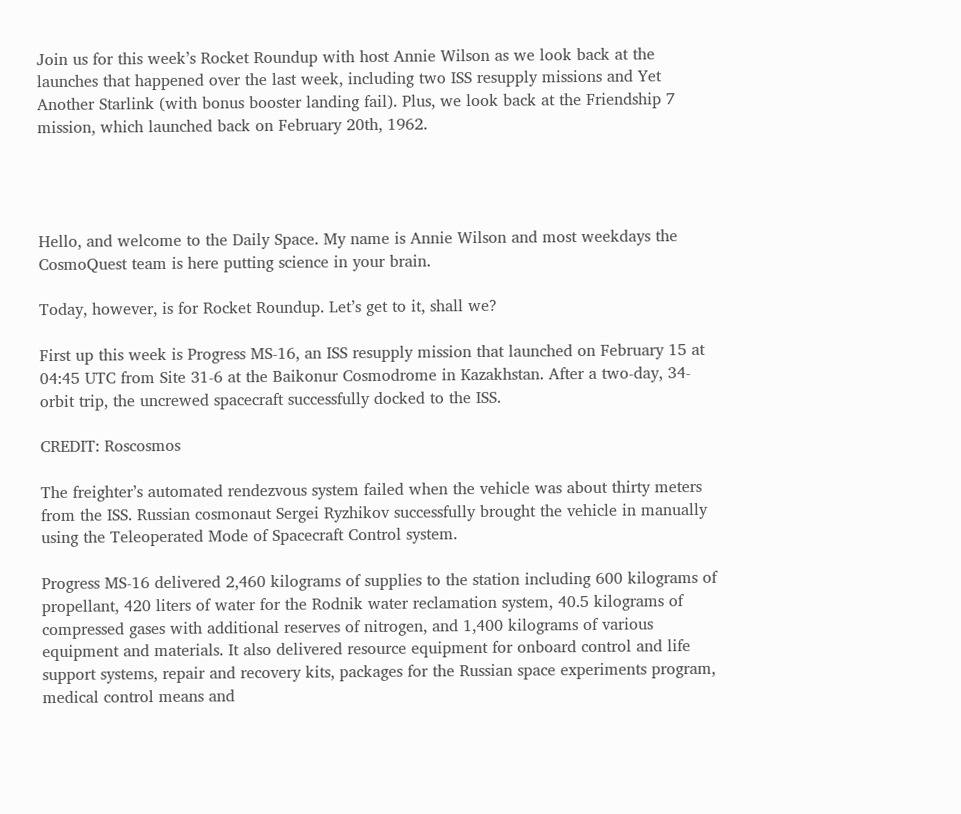Join us for this week’s Rocket Roundup with host Annie Wilson as we look back at the launches that happened over the last week, including two ISS resupply missions and Yet Another Starlink (with bonus booster landing fail). Plus, we look back at the Friendship 7 mission, which launched back on February 20th, 1962.




Hello, and welcome to the Daily Space. My name is Annie Wilson and most weekdays the CosmoQuest team is here putting science in your brain.

Today, however, is for Rocket Roundup. Let’s get to it, shall we?

First up this week is Progress MS-16, an ISS resupply mission that launched on February 15 at 04:45 UTC from Site 31-6 at the Baikonur Cosmodrome in Kazakhstan. After a two-day, 34-orbit trip, the uncrewed spacecraft successfully docked to the ISS.

CREDIT: Roscosmos

The freighter’s automated rendezvous system failed when the vehicle was about thirty meters from the ISS. Russian cosmonaut Sergei Ryzhikov successfully brought the vehicle in manually using the Teleoperated Mode of Spacecraft Control system.

Progress MS-16 delivered 2,460 kilograms of supplies to the station including 600 kilograms of propellant, 420 liters of water for the Rodnik water reclamation system, 40.5 kilograms of compressed gases with additional reserves of nitrogen, and 1,400 kilograms of various equipment and materials. It also delivered resource equipment for onboard control and life support systems, repair and recovery kits, packages for the Russian space experiments program, medical control means and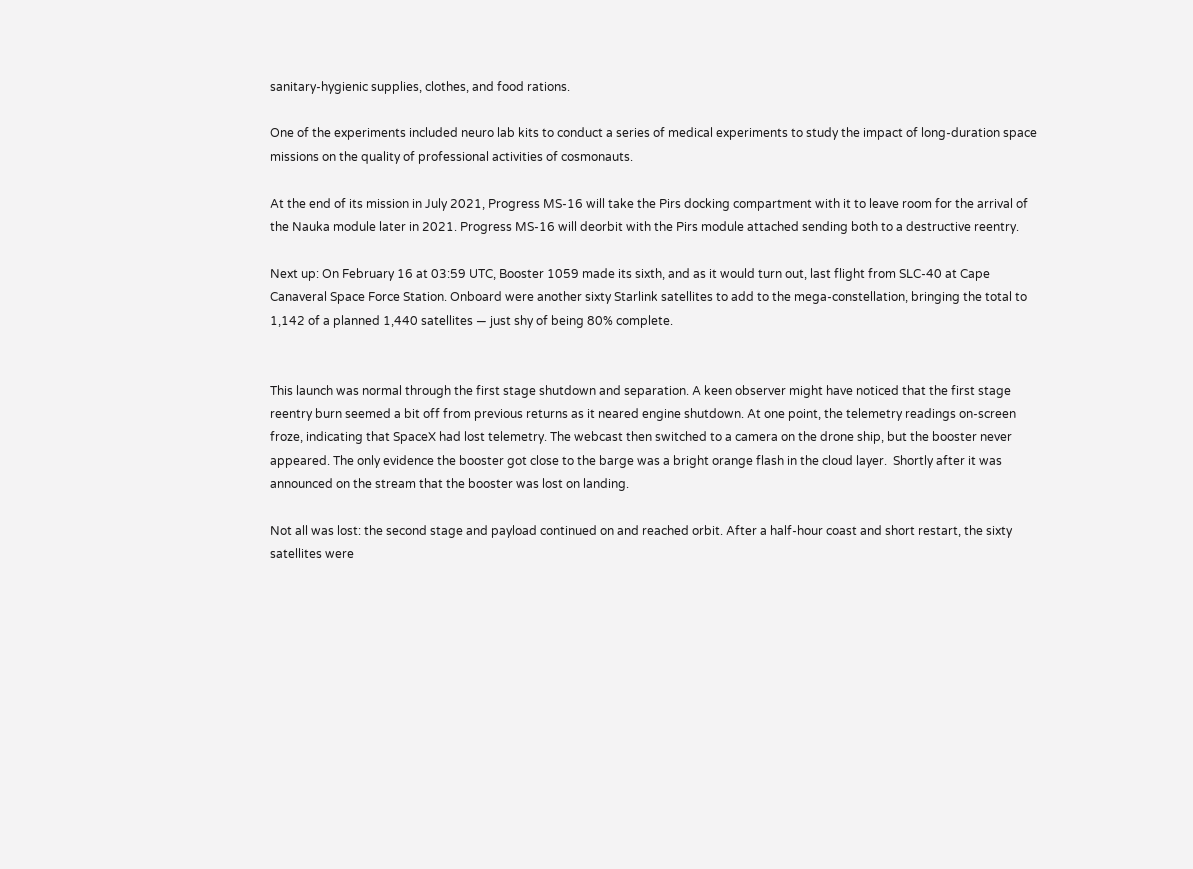sanitary-hygienic supplies, clothes, and food rations.

One of the experiments included neuro lab kits to conduct a series of medical experiments to study the impact of long-duration space missions on the quality of professional activities of cosmonauts.

At the end of its mission in July 2021, Progress MS-16 will take the Pirs docking compartment with it to leave room for the arrival of the Nauka module later in 2021. Progress MS-16 will deorbit with the Pirs module attached sending both to a destructive reentry.

Next up: On February 16 at 03:59 UTC, Booster 1059 made its sixth, and as it would turn out, last flight from SLC-40 at Cape Canaveral Space Force Station. Onboard were another sixty Starlink satellites to add to the mega-constellation, bringing the total to 1,142 of a planned 1,440 satellites — just shy of being 80% complete.


This launch was normal through the first stage shutdown and separation. A keen observer might have noticed that the first stage reentry burn seemed a bit off from previous returns as it neared engine shutdown. At one point, the telemetry readings on-screen froze, indicating that SpaceX had lost telemetry. The webcast then switched to a camera on the drone ship, but the booster never appeared. The only evidence the booster got close to the barge was a bright orange flash in the cloud layer.  Shortly after it was announced on the stream that the booster was lost on landing.

Not all was lost: the second stage and payload continued on and reached orbit. After a half-hour coast and short restart, the sixty satellites were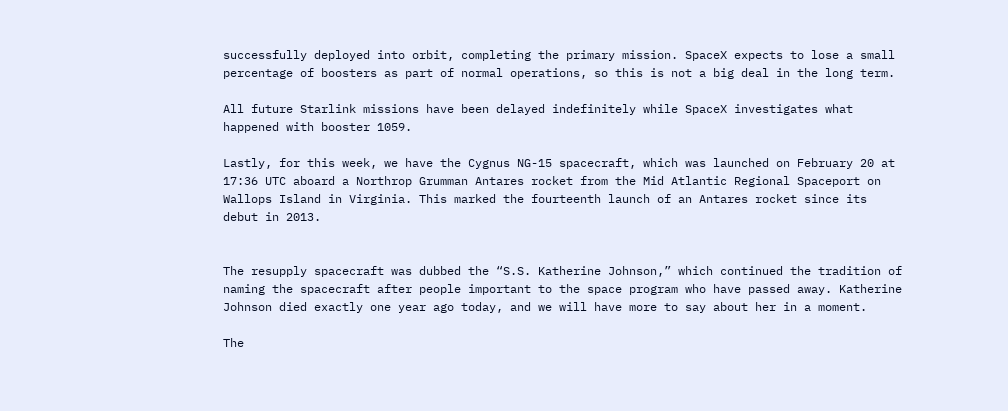successfully deployed into orbit, completing the primary mission. SpaceX expects to lose a small percentage of boosters as part of normal operations, so this is not a big deal in the long term.

All future Starlink missions have been delayed indefinitely while SpaceX investigates what happened with booster 1059.

Lastly, for this week, we have the Cygnus NG-15 spacecraft, which was launched on February 20 at 17:36 UTC aboard a Northrop Grumman Antares rocket from the Mid Atlantic Regional Spaceport on Wallops Island in Virginia. This marked the fourteenth launch of an Antares rocket since its debut in 2013.


The resupply spacecraft was dubbed the “S.S. Katherine Johnson,” which continued the tradition of naming the spacecraft after people important to the space program who have passed away. Katherine Johnson died exactly one year ago today, and we will have more to say about her in a moment.

The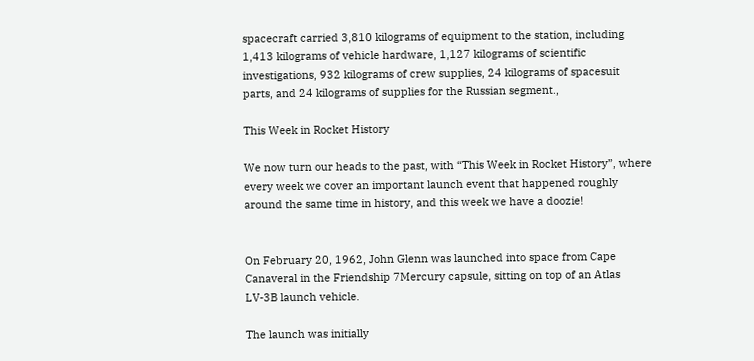spacecraft carried 3,810 kilograms of equipment to the station, including 1,413 kilograms of vehicle hardware, 1,127 kilograms of scientific investigations, 932 kilograms of crew supplies, 24 kilograms of spacesuit parts, and 24 kilograms of supplies for the Russian segment.,

This Week in Rocket History

We now turn our heads to the past, with “This Week in Rocket History”, where every week we cover an important launch event that happened roughly around the same time in history, and this week we have a doozie!


On February 20, 1962, John Glenn was launched into space from Cape Canaveral in the Friendship 7Mercury capsule, sitting on top of an Atlas LV-3B launch vehicle.

The launch was initially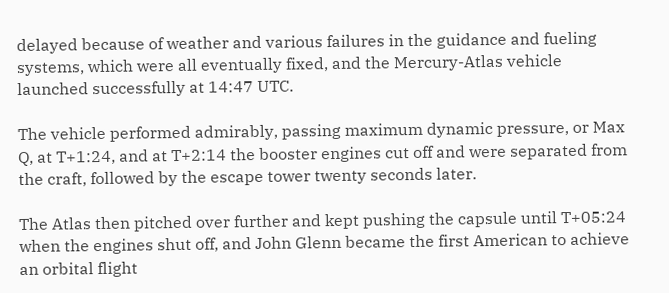delayed because of weather and various failures in the guidance and fueling systems, which were all eventually fixed, and the Mercury-Atlas vehicle launched successfully at 14:47 UTC.

The vehicle performed admirably, passing maximum dynamic pressure, or Max Q, at T+1:24, and at T+2:14 the booster engines cut off and were separated from the craft, followed by the escape tower twenty seconds later.

The Atlas then pitched over further and kept pushing the capsule until T+05:24 when the engines shut off, and John Glenn became the first American to achieve an orbital flight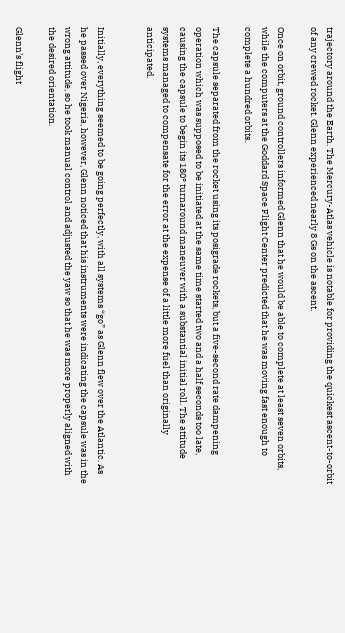trajectory around the Earth. The Mercury-Atlas vehicle is notable for providing the quickest ascent-to-orbit of any crewed rocket. Glenn experienced nearly 8 Gs on the ascent.

Once on orbit, ground controllers informed Glenn that he would be able to complete at least seven orbits, while the computers at the Goddard Space Flight Center predicted that he was moving fast enough to complete a hundred orbits.

The capsule separated from the rocket using its posigrade rockets, but a five-second rate dampening operation which was supposed to be initiated at the same time started two and a half seconds too late, causing the capsule to begin its 180° turnaround maneuver with a substantial initial roll. The attitude systems managed to compensate for the error at the expense of a little more fuel than originally anticipated.


Initially, everything seemed to be going perfectly, with all systems “go” as Glenn flew over the Atlantic. As he passed over Nigeria, however, Glenn noticed that his instruments were indicating the capsule was in the wrong attitude, so he took manual control and adjusted the yaw so that he was more properly aligned with the desired orientation.

Glenn’s flight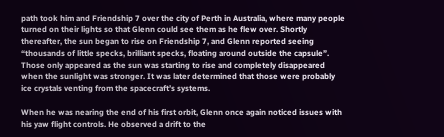path took him and Friendship 7 over the city of Perth in Australia, where many people turned on their lights so that Glenn could see them as he flew over. Shortly thereafter, the sun began to rise on Friendship 7, and Glenn reported seeing “thousands of little specks, brilliant specks, floating around outside the capsule”. Those only appeared as the sun was starting to rise and completely disappeared when the sunlight was stronger. It was later determined that those were probably ice crystals venting from the spacecraft’s systems.

When he was nearing the end of his first orbit, Glenn once again noticed issues with his yaw flight controls. He observed a drift to the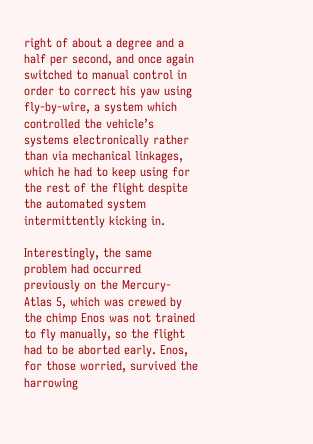right of about a degree and a half per second, and once again switched to manual control in order to correct his yaw using fly-by-wire, a system which controlled the vehicle’s systems electronically rather than via mechanical linkages, which he had to keep using for the rest of the flight despite the automated system intermittently kicking in.

Interestingly, the same problem had occurred previously on the Mercury-Atlas 5, which was crewed by the chimp Enos was not trained to fly manually, so the flight had to be aborted early. Enos, for those worried, survived the harrowing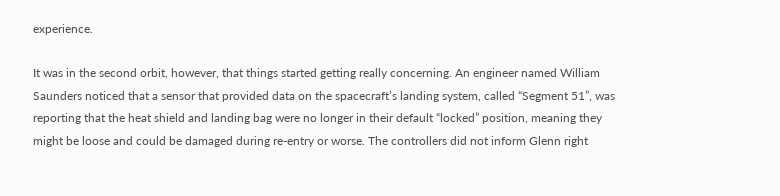experience.

It was in the second orbit, however, that things started getting really concerning. An engineer named William Saunders noticed that a sensor that provided data on the spacecraft’s landing system, called “Segment 51”, was reporting that the heat shield and landing bag were no longer in their default “locked” position, meaning they might be loose and could be damaged during re-entry or worse. The controllers did not inform Glenn right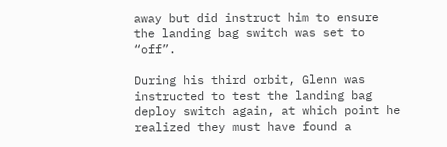away but did instruct him to ensure the landing bag switch was set to “off”.

During his third orbit, Glenn was instructed to test the landing bag deploy switch again, at which point he realized they must have found a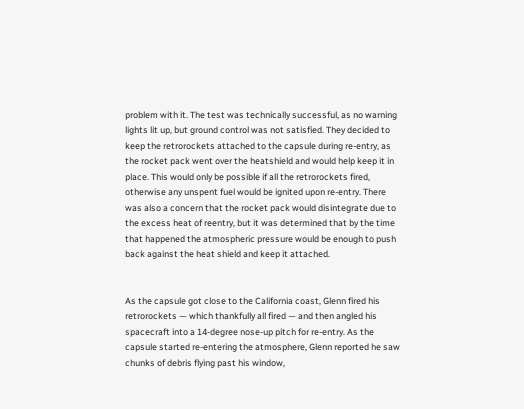problem with it. The test was technically successful, as no warning lights lit up, but ground control was not satisfied. They decided to keep the retrorockets attached to the capsule during re-entry, as the rocket pack went over the heatshield and would help keep it in place. This would only be possible if all the retrorockets fired, otherwise any unspent fuel would be ignited upon re-entry. There was also a concern that the rocket pack would disintegrate due to the excess heat of reentry, but it was determined that by the time that happened the atmospheric pressure would be enough to push back against the heat shield and keep it attached.


As the capsule got close to the California coast, Glenn fired his retrorockets — which thankfully all fired — and then angled his spacecraft into a 14-degree nose-up pitch for re-entry. As the capsule started re-entering the atmosphere, Glenn reported he saw chunks of debris flying past his window,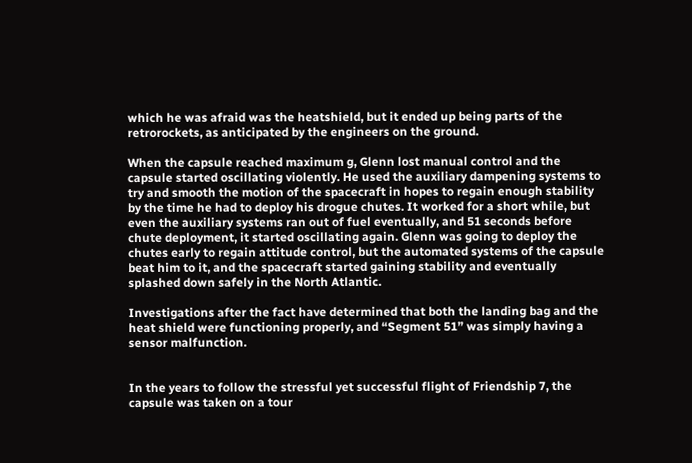which he was afraid was the heatshield, but it ended up being parts of the retrorockets, as anticipated by the engineers on the ground.

When the capsule reached maximum g, Glenn lost manual control and the capsule started oscillating violently. He used the auxiliary dampening systems to try and smooth the motion of the spacecraft in hopes to regain enough stability by the time he had to deploy his drogue chutes. It worked for a short while, but even the auxiliary systems ran out of fuel eventually, and 51 seconds before chute deployment, it started oscillating again. Glenn was going to deploy the chutes early to regain attitude control, but the automated systems of the capsule beat him to it, and the spacecraft started gaining stability and eventually splashed down safely in the North Atlantic.

Investigations after the fact have determined that both the landing bag and the heat shield were functioning properly, and “Segment 51” was simply having a sensor malfunction.


In the years to follow the stressful yet successful flight of Friendship 7, the capsule was taken on a tour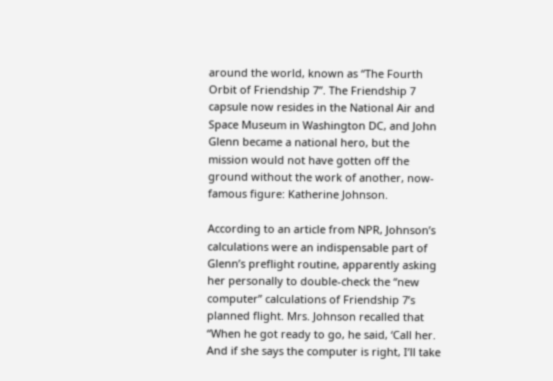around the world, known as “The Fourth Orbit of Friendship 7”. The Friendship 7 capsule now resides in the National Air and Space Museum in Washington DC, and John Glenn became a national hero, but the mission would not have gotten off the ground without the work of another, now-famous figure: Katherine Johnson.

According to an article from NPR, Johnson’s calculations were an indispensable part of Glenn’s preflight routine, apparently asking her personally to double-check the “new computer” calculations of Friendship 7’s planned flight. Mrs. Johnson recalled that “When he got ready to go, he said, ‘Call her. And if she says the computer is right, I’ll take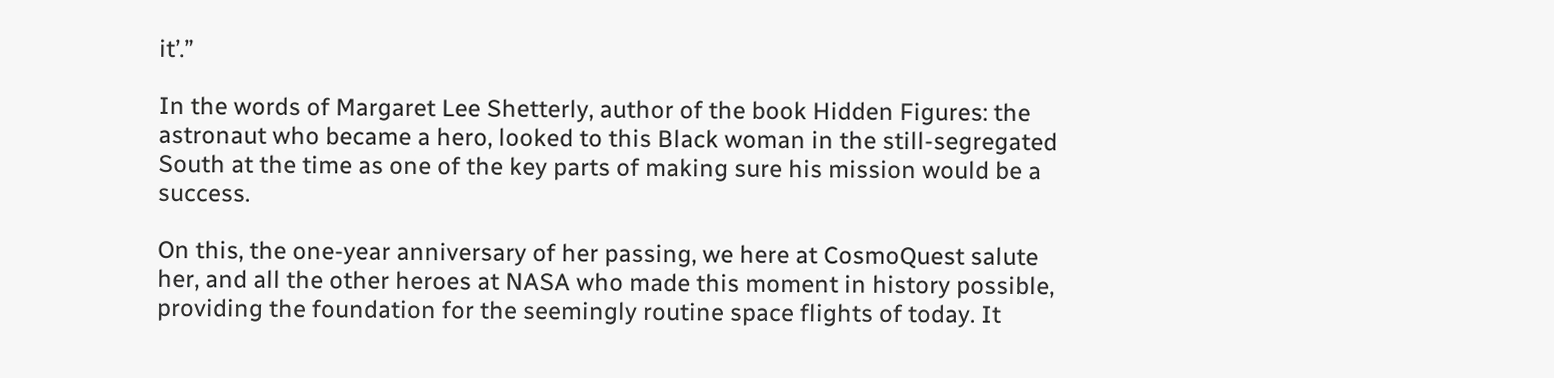it’.”

In the words of Margaret Lee Shetterly, author of the book Hidden Figures: the astronaut who became a hero, looked to this Black woman in the still-segregated South at the time as one of the key parts of making sure his mission would be a success.

On this, the one-year anniversary of her passing, we here at CosmoQuest salute her, and all the other heroes at NASA who made this moment in history possible, providing the foundation for the seemingly routine space flights of today. It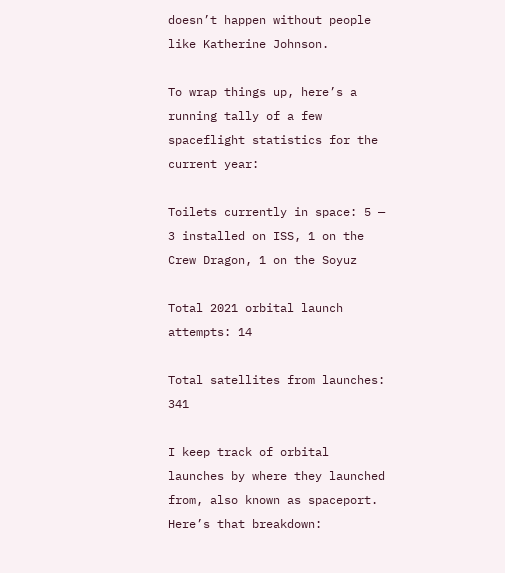doesn’t happen without people like Katherine Johnson.

To wrap things up, here’s a running tally of a few spaceflight statistics for the current year:

Toilets currently in space: 5 — 3 installed on ISS, 1 on the Crew Dragon, 1 on the Soyuz

Total 2021 orbital launch attempts: 14

Total satellites from launches: 341

I keep track of orbital launches by where they launched from, also known as spaceport.  Here’s that breakdown: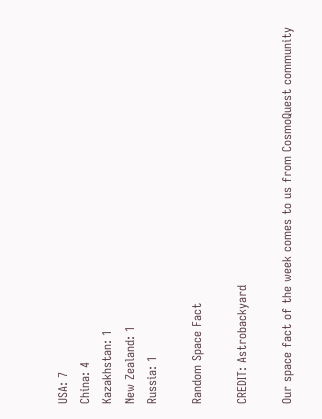USA: 7
China: 4
Kazakhstan: 1
New Zealand: 1
Russia: 1

Random Space Fact

CREDIT: Astrobackyard

Our space fact of the week comes to us from CosmoQuest community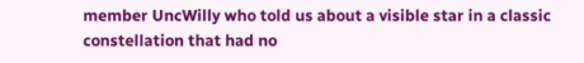member UncWilly who told us about a visible star in a classic constellation that had no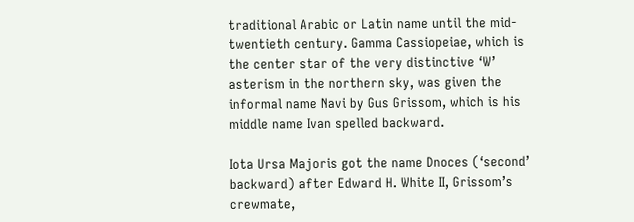traditional Arabic or Latin name until the mid-twentieth century. Gamma Cassiopeiae, which is the center star of the very distinctive ‘W’ asterism in the northern sky, was given the informal name Navi by Gus Grissom, which is his middle name Ivan spelled backward.

Iota Ursa Majoris got the name Dnoces (‘second’ backward) after Edward H. White II, Grissom’s crewmate,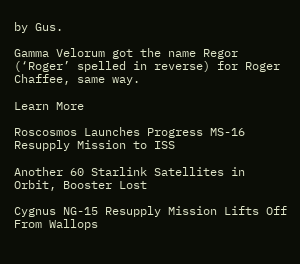by Gus.

Gamma Velorum got the name Regor (‘Roger’ spelled in reverse) for Roger Chaffee, same way.

Learn More

Roscosmos Launches Progress MS-16 Resupply Mission to ISS

Another 60 Starlink Satellites in Orbit, Booster Lost

Cygnus NG-15 Resupply Mission Lifts Off From Wallops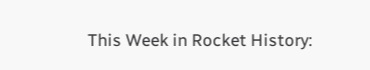This Week in Rocket History: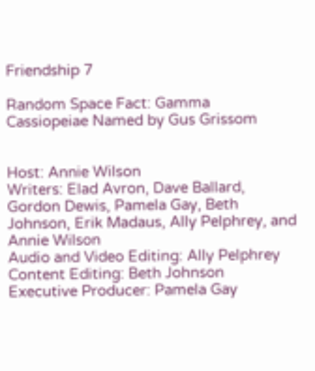Friendship 7

Random Space Fact: Gamma Cassiopeiae Named by Gus Grissom


Host: Annie Wilson
Writers: Elad Avron, Dave Ballard, Gordon Dewis, Pamela Gay, Beth Johnson, Erik Madaus, Ally Pelphrey, and Annie Wilson
Audio and Video Editing: Ally Pelphrey
Content Editing: Beth Johnson
Executive Producer: Pamela Gay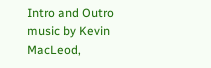Intro and Outro music by Kevin MacLeod,